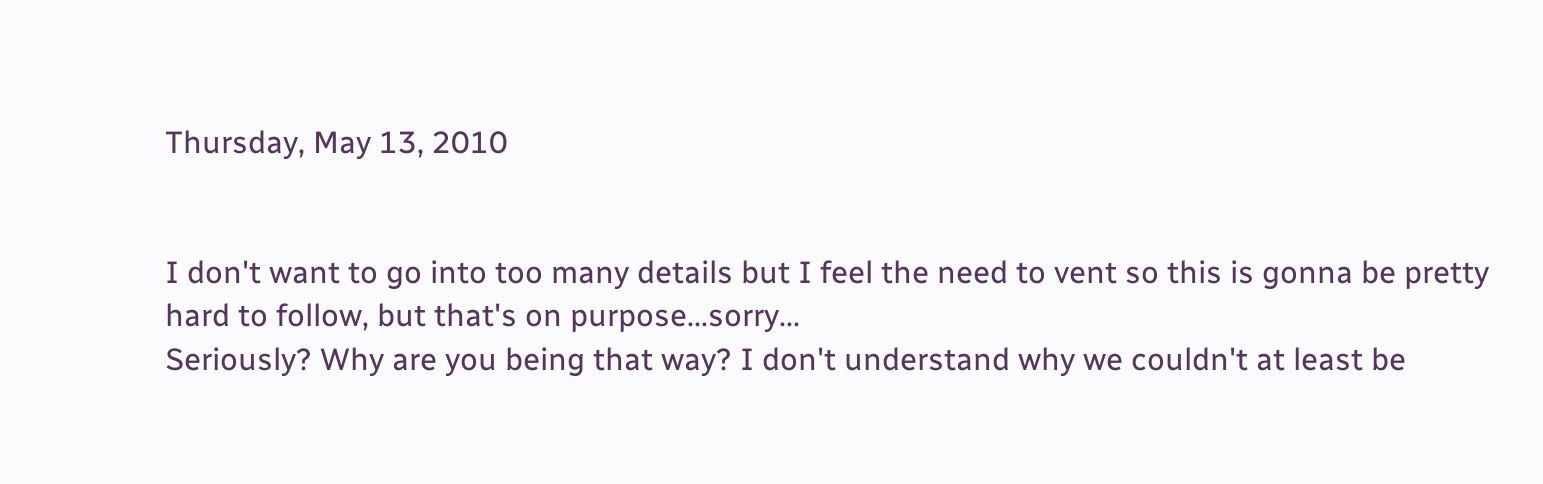Thursday, May 13, 2010


I don't want to go into too many details but I feel the need to vent so this is gonna be pretty hard to follow, but that's on purpose...sorry...
Seriously? Why are you being that way? I don't understand why we couldn't at least be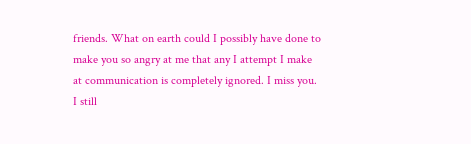friends. What on earth could I possibly have done to make you so angry at me that any I attempt I make at communication is completely ignored. I miss you. I still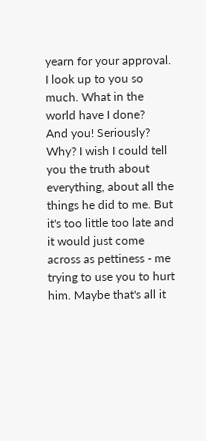yearn for your approval. I look up to you so much. What in the world have I done?
And you! Seriously? Why? I wish I could tell you the truth about everything, about all the things he did to me. But it's too little too late and it would just come across as pettiness - me trying to use you to hurt him. Maybe that's all it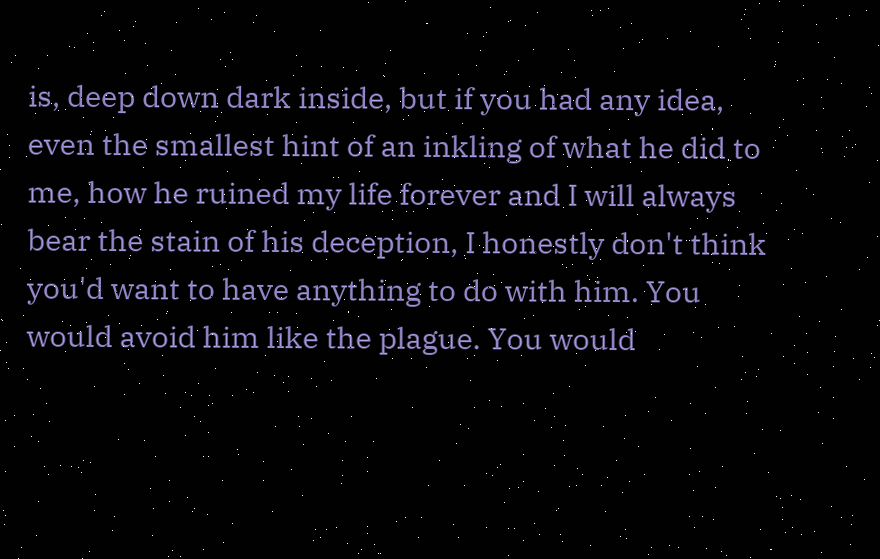is, deep down dark inside, but if you had any idea, even the smallest hint of an inkling of what he did to me, how he ruined my life forever and I will always bear the stain of his deception, I honestly don't think you'd want to have anything to do with him. You would avoid him like the plague. You would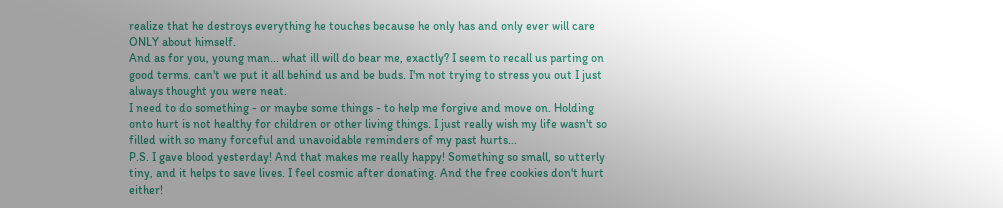realize that he destroys everything he touches because he only has and only ever will care ONLY about himself.
And as for you, young man... what ill will do bear me, exactly? I seem to recall us parting on good terms. can't we put it all behind us and be buds. I'm not trying to stress you out I just always thought you were neat.
I need to do something - or maybe some things - to help me forgive and move on. Holding onto hurt is not healthy for children or other living things. I just really wish my life wasn't so filled with so many forceful and unavoidable reminders of my past hurts...
P.S. I gave blood yesterday! And that makes me really happy! Something so small, so utterly tiny, and it helps to save lives. I feel cosmic after donating. And the free cookies don't hurt either!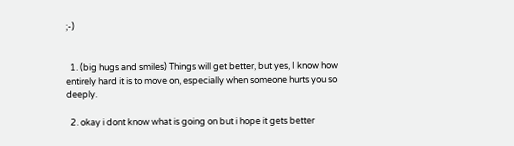;-)


  1. (big hugs and smiles) Things will get better, but yes, I know how entirely hard it is to move on, especially when someone hurts you so deeply.

  2. okay i dont know what is going on but i hope it gets better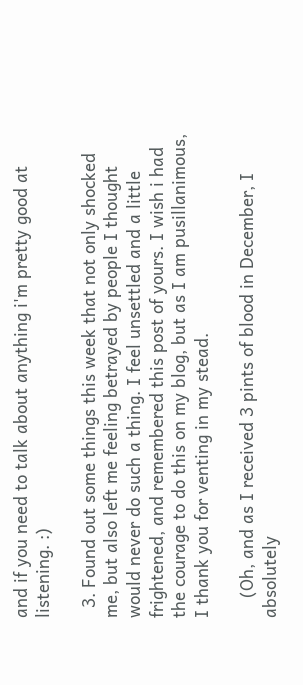and if you need to talk about anything i'm pretty good at listening. :)

  3. Found out some things this week that not only shocked me, but also left me feeling betrayed by people I thought would never do such a thing. I feel unsettled and a little frightened, and remembered this post of yours. I wish i had the courage to do this on my blog, but as I am pusillanimous, I thank you for venting in my stead.

    (Oh, and as I received 3 pints of blood in December, I absolutely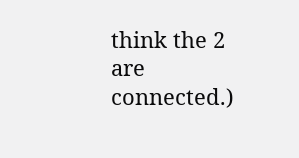think the 2 are connected.)